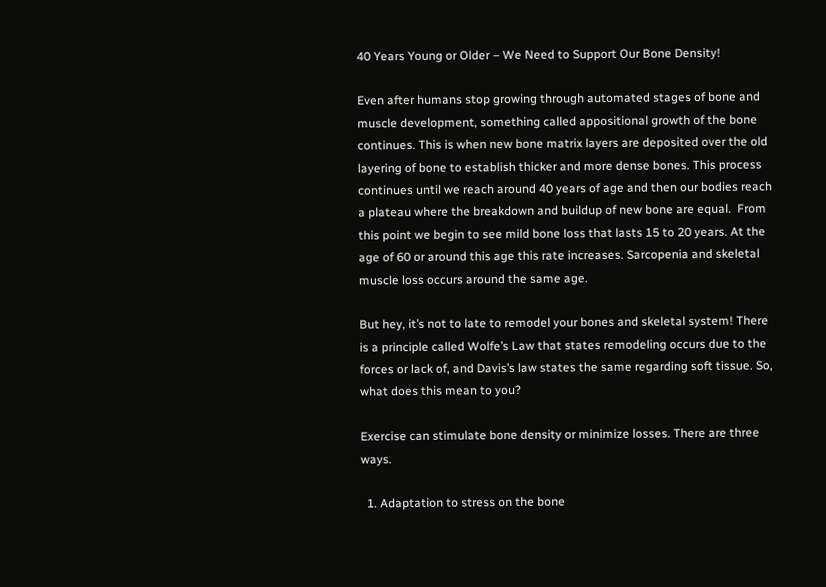40 Years Young or Older – We Need to Support Our Bone Density!

Even after humans stop growing through automated stages of bone and muscle development, something called appositional growth of the bone continues. This is when new bone matrix layers are deposited over the old layering of bone to establish thicker and more dense bones. This process continues until we reach around 40 years of age and then our bodies reach a plateau where the breakdown and buildup of new bone are equal.  From this point we begin to see mild bone loss that lasts 15 to 20 years. At the age of 60 or around this age this rate increases. Sarcopenia and skeletal muscle loss occurs around the same age.

But hey, it’s not to late to remodel your bones and skeletal system! There is a principle called Wolfe’s Law that states remodeling occurs due to the forces or lack of, and Davis’s law states the same regarding soft tissue. So, what does this mean to you?

Exercise can stimulate bone density or minimize losses. There are three ways.

  1. Adaptation to stress on the bone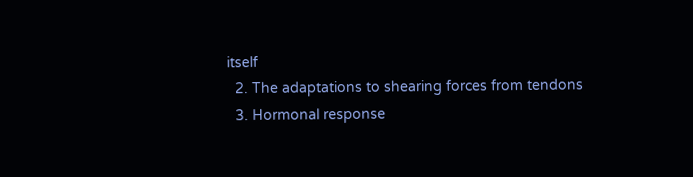itself
  2. The adaptations to shearing forces from tendons
  3. Hormonal response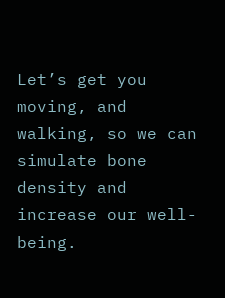Let’s get you moving, and walking, so we can simulate bone density and increase our well-being.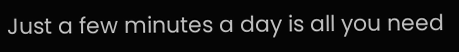Just a few minutes a day is all you need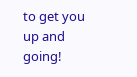to get you up and going!